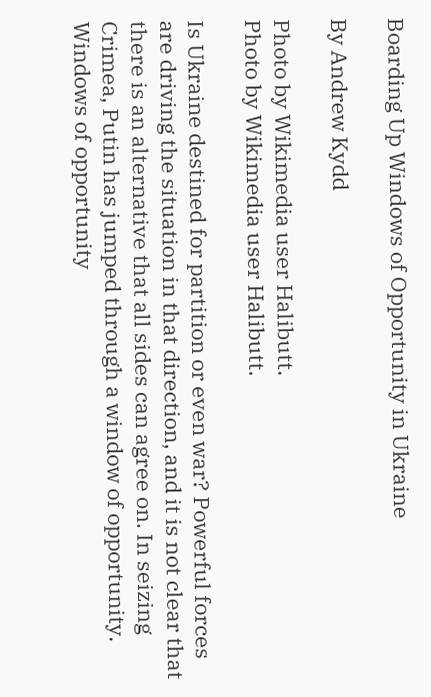Boarding Up Windows of Opportunity in Ukraine

By Andrew Kydd

Photo by Wikimedia user Halibutt.
Photo by Wikimedia user Halibutt.

Is Ukraine destined for partition or even war? Powerful forces are driving the situation in that direction, and it is not clear that there is an alternative that all sides can agree on. In seizing Crimea, Putin has jumped through a window of opportunity. Windows of opportunity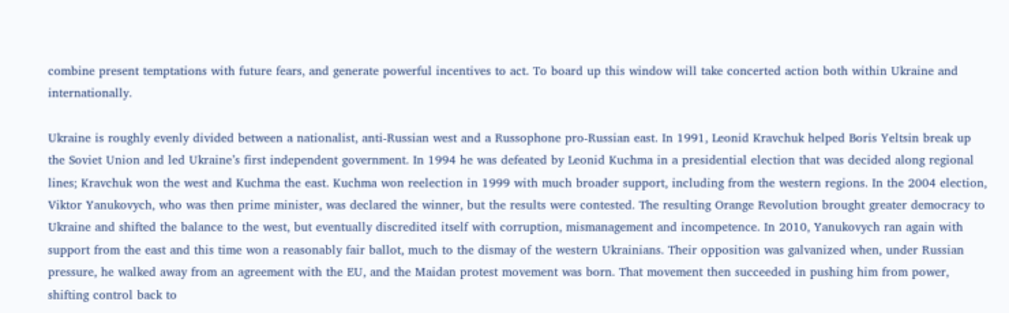combine present temptations with future fears, and generate powerful incentives to act. To board up this window will take concerted action both within Ukraine and internationally.

Ukraine is roughly evenly divided between a nationalist, anti-Russian west and a Russophone pro-Russian east. In 1991, Leonid Kravchuk helped Boris Yeltsin break up the Soviet Union and led Ukraine’s first independent government. In 1994 he was defeated by Leonid Kuchma in a presidential election that was decided along regional lines; Kravchuk won the west and Kuchma the east. Kuchma won reelection in 1999 with much broader support, including from the western regions. In the 2004 election, Viktor Yanukovych, who was then prime minister, was declared the winner, but the results were contested. The resulting Orange Revolution brought greater democracy to Ukraine and shifted the balance to the west, but eventually discredited itself with corruption, mismanagement and incompetence. In 2010, Yanukovych ran again with support from the east and this time won a reasonably fair ballot, much to the dismay of the western Ukrainians. Their opposition was galvanized when, under Russian pressure, he walked away from an agreement with the EU, and the Maidan protest movement was born. That movement then succeeded in pushing him from power, shifting control back to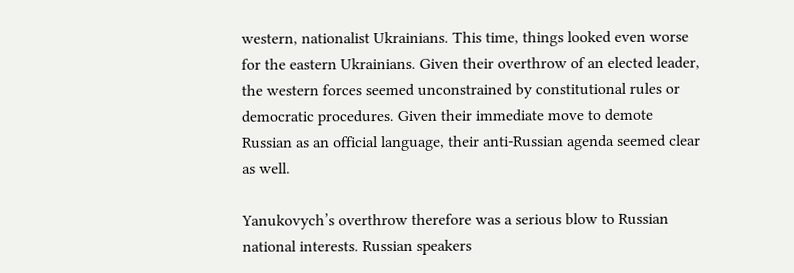western, nationalist Ukrainians. This time, things looked even worse for the eastern Ukrainians. Given their overthrow of an elected leader, the western forces seemed unconstrained by constitutional rules or democratic procedures. Given their immediate move to demote Russian as an official language, their anti-Russian agenda seemed clear as well.

Yanukovych’s overthrow therefore was a serious blow to Russian national interests. Russian speakers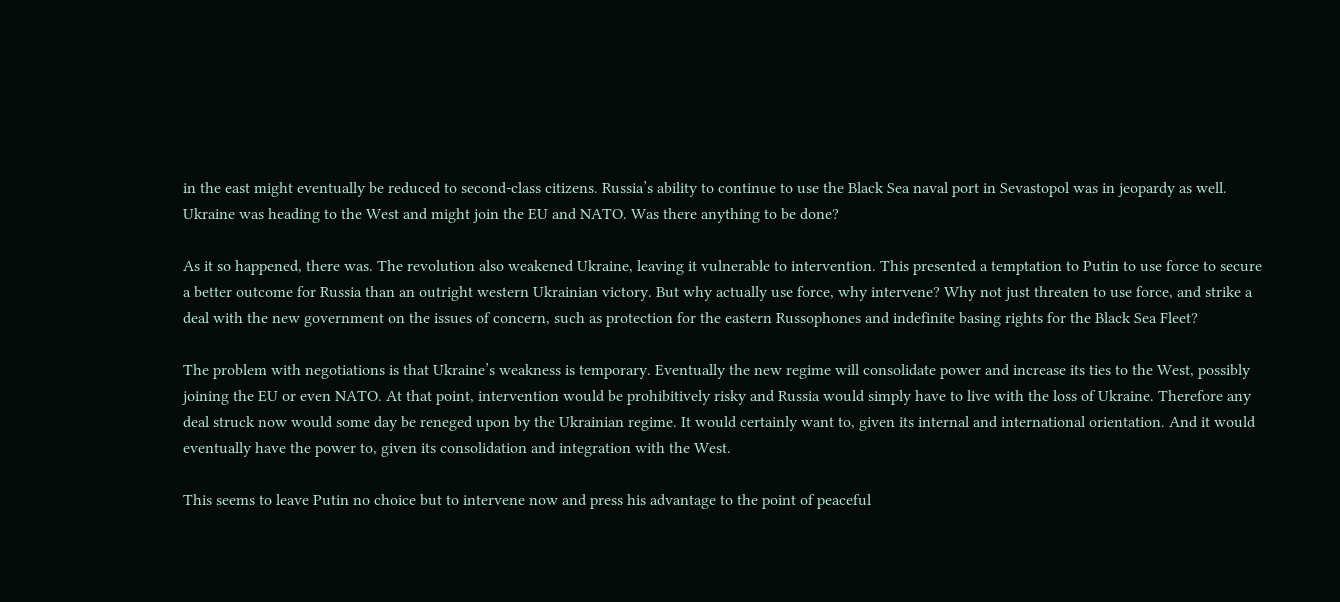in the east might eventually be reduced to second-class citizens. Russia’s ability to continue to use the Black Sea naval port in Sevastopol was in jeopardy as well. Ukraine was heading to the West and might join the EU and NATO. Was there anything to be done?

As it so happened, there was. The revolution also weakened Ukraine, leaving it vulnerable to intervention. This presented a temptation to Putin to use force to secure a better outcome for Russia than an outright western Ukrainian victory. But why actually use force, why intervene? Why not just threaten to use force, and strike a deal with the new government on the issues of concern, such as protection for the eastern Russophones and indefinite basing rights for the Black Sea Fleet?

The problem with negotiations is that Ukraine’s weakness is temporary. Eventually the new regime will consolidate power and increase its ties to the West, possibly joining the EU or even NATO. At that point, intervention would be prohibitively risky and Russia would simply have to live with the loss of Ukraine. Therefore any deal struck now would some day be reneged upon by the Ukrainian regime. It would certainly want to, given its internal and international orientation. And it would eventually have the power to, given its consolidation and integration with the West.

This seems to leave Putin no choice but to intervene now and press his advantage to the point of peaceful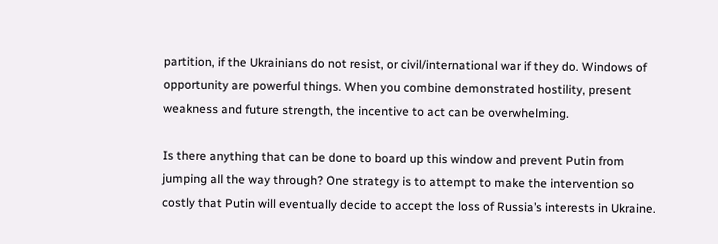partition, if the Ukrainians do not resist, or civil/international war if they do. Windows of opportunity are powerful things. When you combine demonstrated hostility, present weakness and future strength, the incentive to act can be overwhelming.

Is there anything that can be done to board up this window and prevent Putin from jumping all the way through? One strategy is to attempt to make the intervention so costly that Putin will eventually decide to accept the loss of Russia’s interests in Ukraine.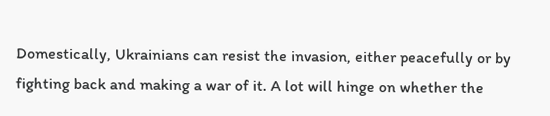Domestically, Ukrainians can resist the invasion, either peacefully or by fighting back and making a war of it. A lot will hinge on whether the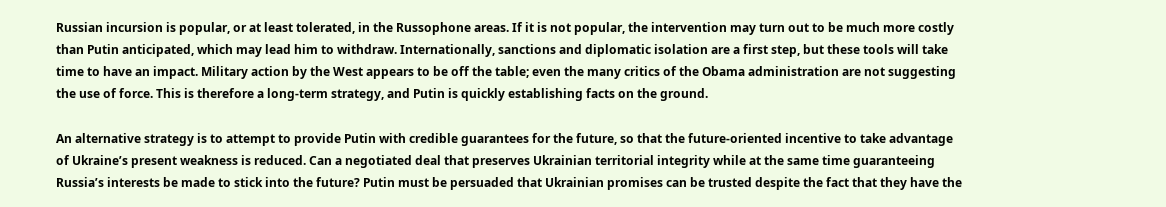Russian incursion is popular, or at least tolerated, in the Russophone areas. If it is not popular, the intervention may turn out to be much more costly than Putin anticipated, which may lead him to withdraw. Internationally, sanctions and diplomatic isolation are a first step, but these tools will take time to have an impact. Military action by the West appears to be off the table; even the many critics of the Obama administration are not suggesting the use of force. This is therefore a long-term strategy, and Putin is quickly establishing facts on the ground.

An alternative strategy is to attempt to provide Putin with credible guarantees for the future, so that the future-oriented incentive to take advantage of Ukraine’s present weakness is reduced. Can a negotiated deal that preserves Ukrainian territorial integrity while at the same time guaranteeing Russia’s interests be made to stick into the future? Putin must be persuaded that Ukrainian promises can be trusted despite the fact that they have the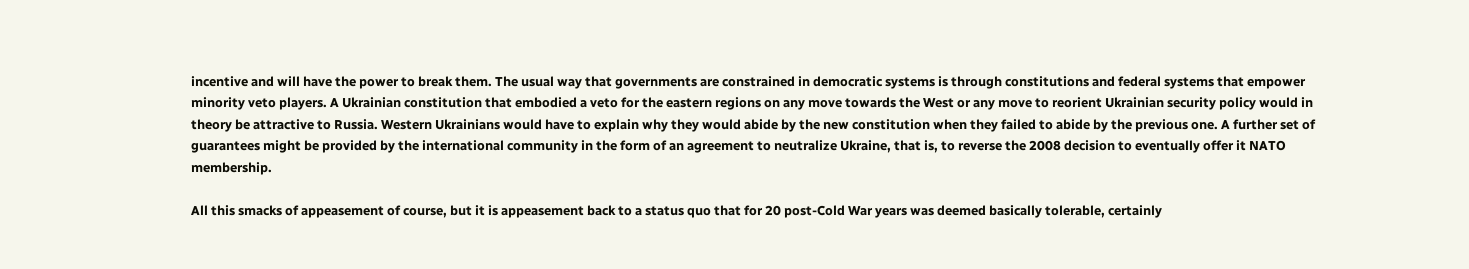incentive and will have the power to break them. The usual way that governments are constrained in democratic systems is through constitutions and federal systems that empower minority veto players. A Ukrainian constitution that embodied a veto for the eastern regions on any move towards the West or any move to reorient Ukrainian security policy would in theory be attractive to Russia. Western Ukrainians would have to explain why they would abide by the new constitution when they failed to abide by the previous one. A further set of guarantees might be provided by the international community in the form of an agreement to neutralize Ukraine, that is, to reverse the 2008 decision to eventually offer it NATO membership.

All this smacks of appeasement of course, but it is appeasement back to a status quo that for 20 post-Cold War years was deemed basically tolerable, certainly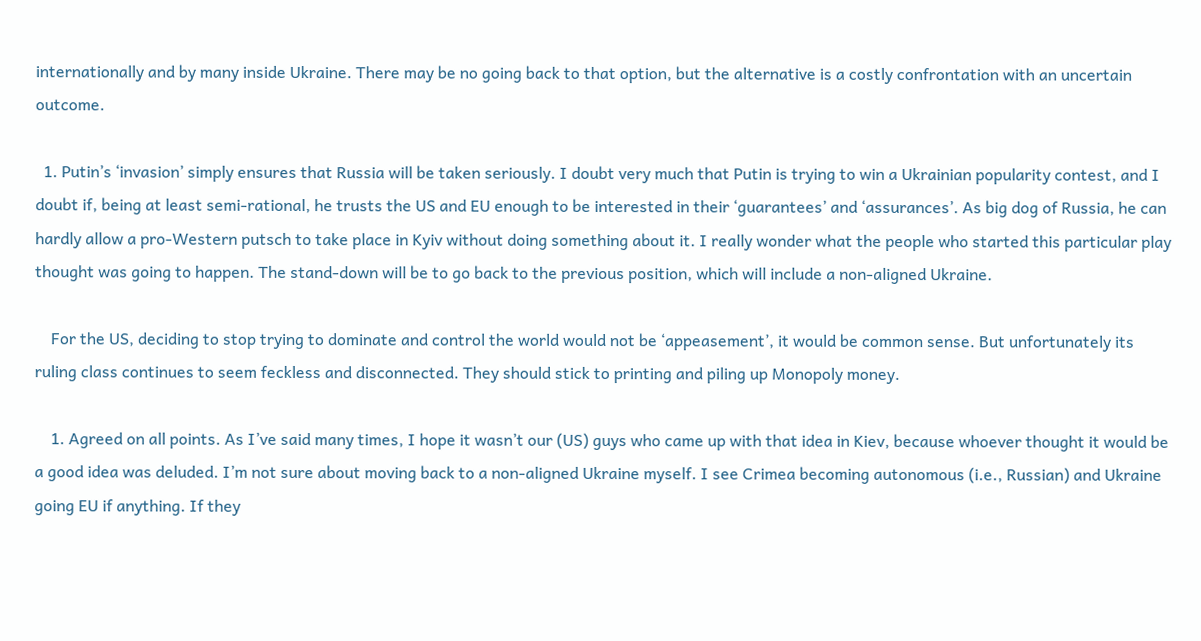internationally and by many inside Ukraine. There may be no going back to that option, but the alternative is a costly confrontation with an uncertain outcome.

  1. Putin’s ‘invasion’ simply ensures that Russia will be taken seriously. I doubt very much that Putin is trying to win a Ukrainian popularity contest, and I doubt if, being at least semi-rational, he trusts the US and EU enough to be interested in their ‘guarantees’ and ‘assurances’. As big dog of Russia, he can hardly allow a pro-Western putsch to take place in Kyiv without doing something about it. I really wonder what the people who started this particular play thought was going to happen. The stand-down will be to go back to the previous position, which will include a non-aligned Ukraine.

    For the US, deciding to stop trying to dominate and control the world would not be ‘appeasement’, it would be common sense. But unfortunately its ruling class continues to seem feckless and disconnected. They should stick to printing and piling up Monopoly money.

    1. Agreed on all points. As I’ve said many times, I hope it wasn’t our (US) guys who came up with that idea in Kiev, because whoever thought it would be a good idea was deluded. I’m not sure about moving back to a non-aligned Ukraine myself. I see Crimea becoming autonomous (i.e., Russian) and Ukraine going EU if anything. If they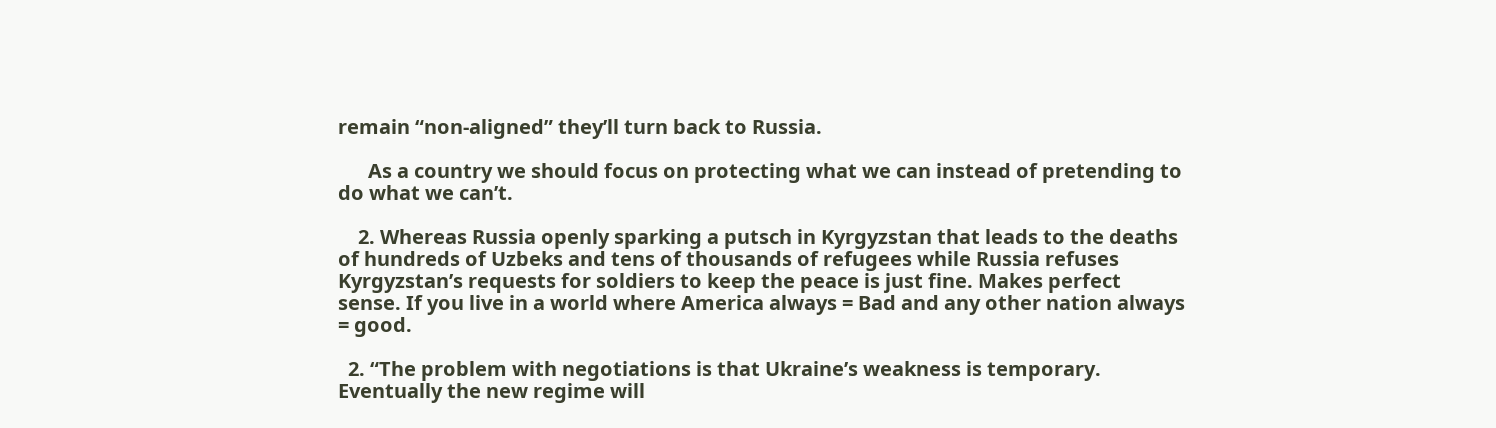remain “non-aligned” they’ll turn back to Russia.

      As a country we should focus on protecting what we can instead of pretending to do what we can’t.

    2. Whereas Russia openly sparking a putsch in Kyrgyzstan that leads to the deaths of hundreds of Uzbeks and tens of thousands of refugees while Russia refuses Kyrgyzstan’s requests for soldiers to keep the peace is just fine. Makes perfect sense. If you live in a world where America always = Bad and any other nation always = good.

  2. “The problem with negotiations is that Ukraine’s weakness is temporary. Eventually the new regime will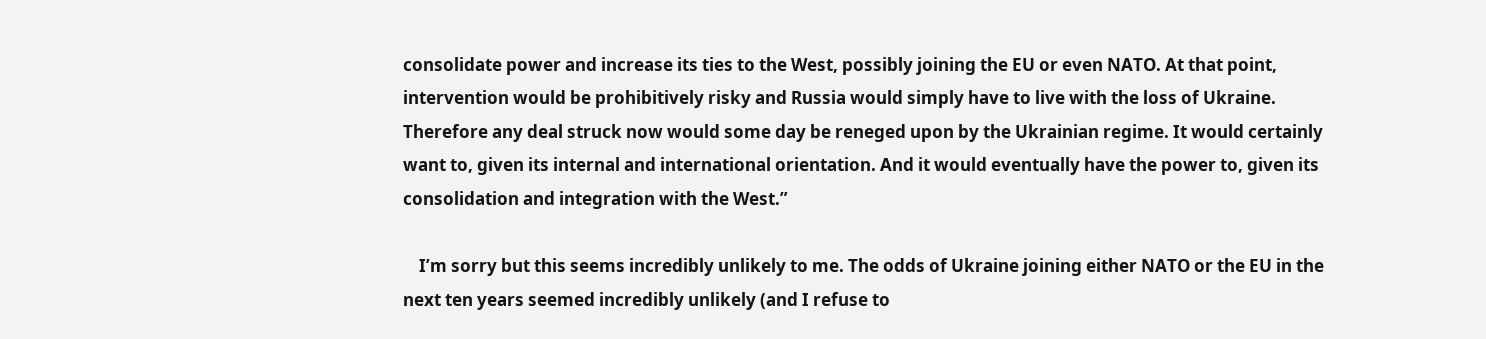consolidate power and increase its ties to the West, possibly joining the EU or even NATO. At that point, intervention would be prohibitively risky and Russia would simply have to live with the loss of Ukraine. Therefore any deal struck now would some day be reneged upon by the Ukrainian regime. It would certainly want to, given its internal and international orientation. And it would eventually have the power to, given its consolidation and integration with the West.”

    I’m sorry but this seems incredibly unlikely to me. The odds of Ukraine joining either NATO or the EU in the next ten years seemed incredibly unlikely (and I refuse to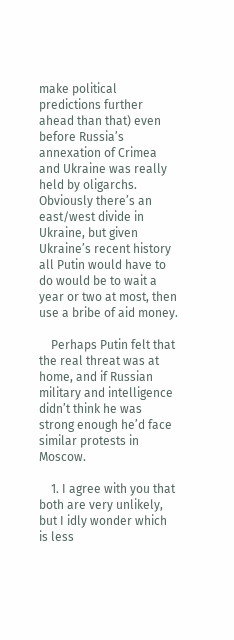make political predictions further ahead than that) even before Russia’s annexation of Crimea and Ukraine was really held by oligarchs. Obviously there’s an east/west divide in Ukraine, but given Ukraine’s recent history all Putin would have to do would be to wait a year or two at most, then use a bribe of aid money.

    Perhaps Putin felt that the real threat was at home, and if Russian military and intelligence didn’t think he was strong enough he’d face similar protests in Moscow.

    1. I agree with you that both are very unlikely, but I idly wonder which is less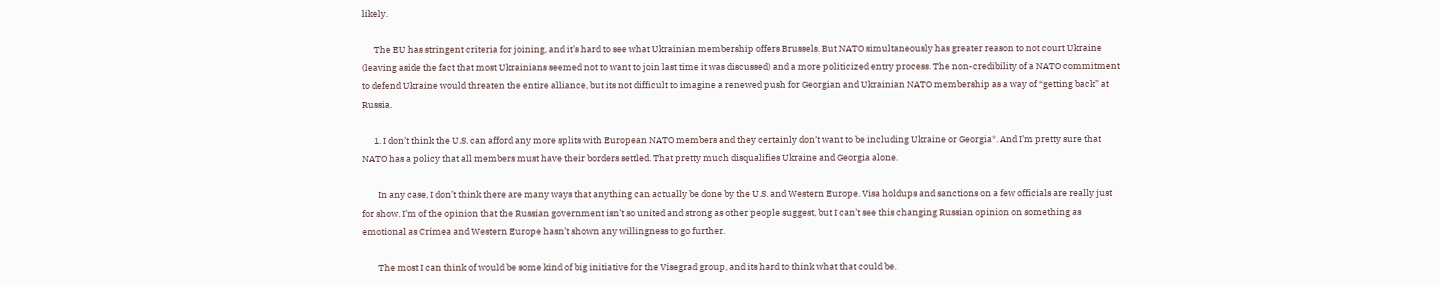likely.

      The EU has stringent criteria for joining, and it’s hard to see what Ukrainian membership offers Brussels. But NATO simultaneously has greater reason to not court Ukraine (leaving aside the fact that most Ukrainians seemed not to want to join last time it was discussed) and a more politicized entry process. The non-credibility of a NATO commitment to defend Ukraine would threaten the entire alliance, but its not difficult to imagine a renewed push for Georgian and Ukrainian NATO membership as a way of “getting back” at Russia.

      1. I don’t think the U.S. can afford any more splits with European NATO members and they certainly don’t want to be including Ukraine or Georgia*. And I’m pretty sure that NATO has a policy that all members must have their borders settled. That pretty much disqualifies Ukraine and Georgia alone.

        In any case, I don’t think there are many ways that anything can actually be done by the U.S. and Western Europe. Visa holdups and sanctions on a few officials are really just for show. I’m of the opinion that the Russian government isn’t so united and strong as other people suggest, but I can’t see this changing Russian opinion on something as emotional as Crimea and Western Europe hasn’t shown any willingness to go further.

        The most I can think of would be some kind of big initiative for the Visegrad group, and its hard to think what that could be.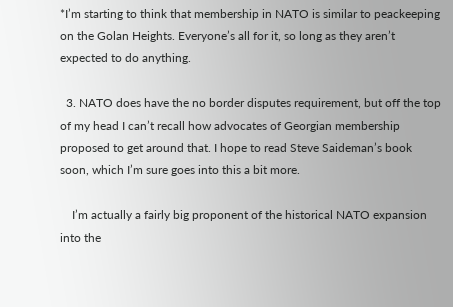*I’m starting to think that membership in NATO is similar to peackeeping on the Golan Heights. Everyone’s all for it, so long as they aren’t expected to do anything.

  3. NATO does have the no border disputes requirement, but off the top of my head I can’t recall how advocates of Georgian membership proposed to get around that. I hope to read Steve Saideman’s book soon, which I’m sure goes into this a bit more.

    I’m actually a fairly big proponent of the historical NATO expansion into the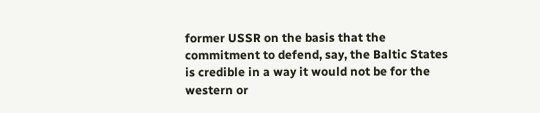former USSR on the basis that the commitment to defend, say, the Baltic States is credible in a way it would not be for the western or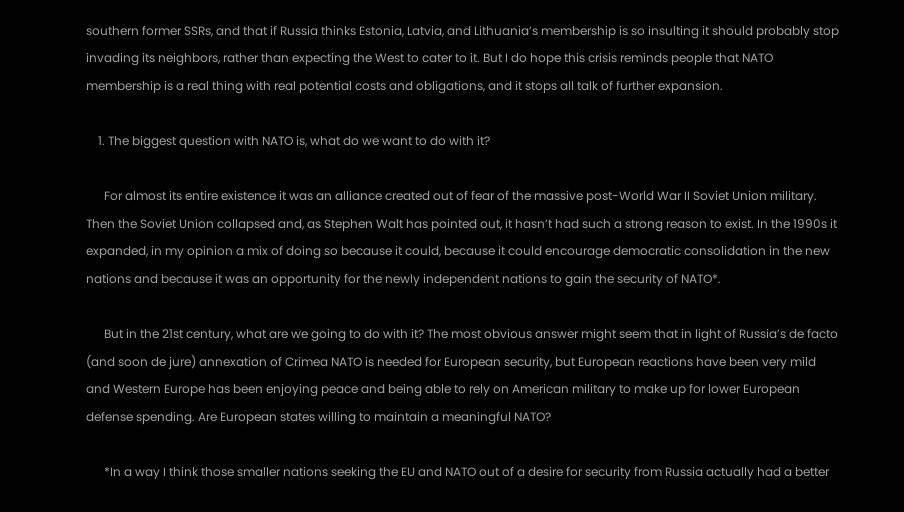southern former SSRs, and that if Russia thinks Estonia, Latvia, and Lithuania’s membership is so insulting it should probably stop invading its neighbors, rather than expecting the West to cater to it. But I do hope this crisis reminds people that NATO membership is a real thing with real potential costs and obligations, and it stops all talk of further expansion.

    1. The biggest question with NATO is, what do we want to do with it?

      For almost its entire existence it was an alliance created out of fear of the massive post-World War II Soviet Union military. Then the Soviet Union collapsed and, as Stephen Walt has pointed out, it hasn’t had such a strong reason to exist. In the 1990s it expanded, in my opinion a mix of doing so because it could, because it could encourage democratic consolidation in the new nations and because it was an opportunity for the newly independent nations to gain the security of NATO*.

      But in the 21st century, what are we going to do with it? The most obvious answer might seem that in light of Russia’s de facto (and soon de jure) annexation of Crimea NATO is needed for European security, but European reactions have been very mild and Western Europe has been enjoying peace and being able to rely on American military to make up for lower European defense spending. Are European states willing to maintain a meaningful NATO?

      *In a way I think those smaller nations seeking the EU and NATO out of a desire for security from Russia actually had a better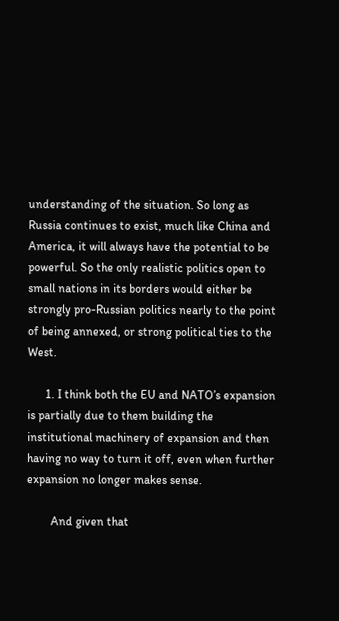understanding of the situation. So long as Russia continues to exist, much like China and America, it will always have the potential to be powerful. So the only realistic politics open to small nations in its borders would either be strongly pro-Russian politics nearly to the point of being annexed, or strong political ties to the West.

      1. I think both the EU and NATO’s expansion is partially due to them building the institutional machinery of expansion and then having no way to turn it off, even when further expansion no longer makes sense.

        And given that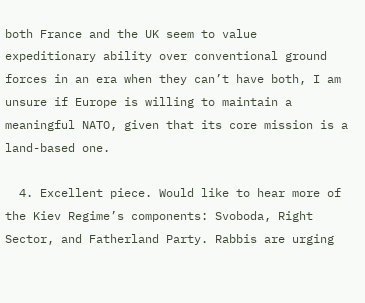both France and the UK seem to value expeditionary ability over conventional ground forces in an era when they can’t have both, I am unsure if Europe is willing to maintain a meaningful NATO, given that its core mission is a land-based one.

  4. Excellent piece. Would like to hear more of the Kiev Regime’s components: Svoboda, Right Sector, and Fatherland Party. Rabbis are urging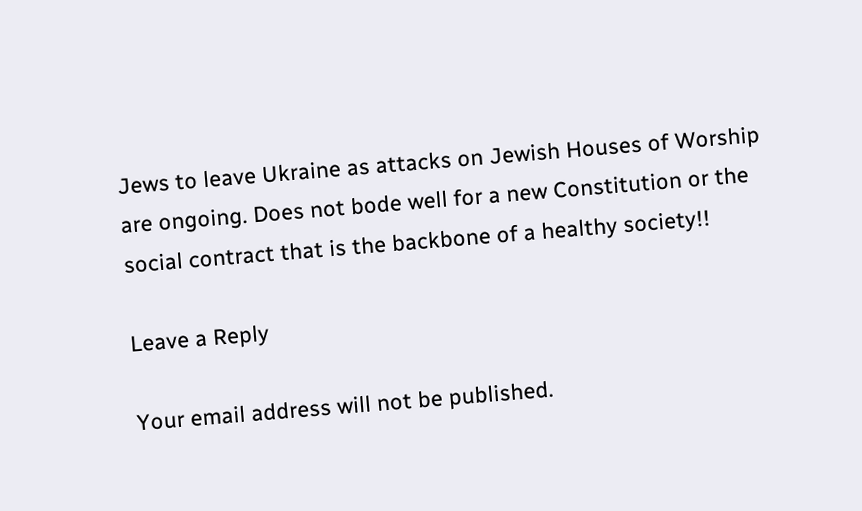Jews to leave Ukraine as attacks on Jewish Houses of Worship are ongoing. Does not bode well for a new Constitution or the social contract that is the backbone of a healthy society!!

Leave a Reply

Your email address will not be published.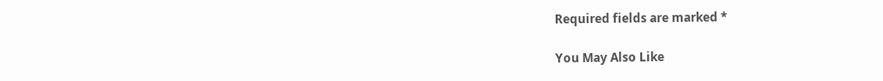Required fields are marked *

You May Also Like